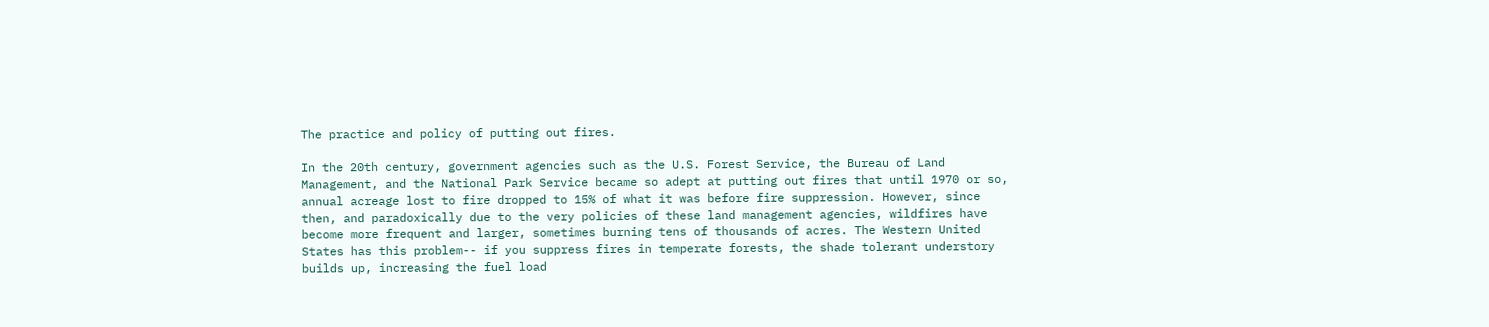The practice and policy of putting out fires.

In the 20th century, government agencies such as the U.S. Forest Service, the Bureau of Land Management, and the National Park Service became so adept at putting out fires that until 1970 or so, annual acreage lost to fire dropped to 15% of what it was before fire suppression. However, since then, and paradoxically due to the very policies of these land management agencies, wildfires have become more frequent and larger, sometimes burning tens of thousands of acres. The Western United States has this problem-- if you suppress fires in temperate forests, the shade tolerant understory builds up, increasing the fuel load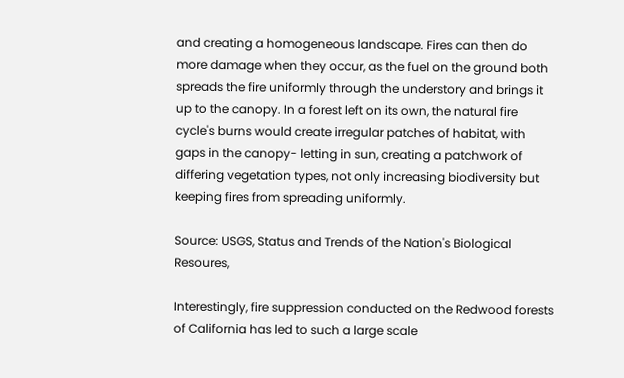and creating a homogeneous landscape. Fires can then do more damage when they occur, as the fuel on the ground both spreads the fire uniformly through the understory and brings it up to the canopy. In a forest left on its own, the natural fire cycle's burns would create irregular patches of habitat, with gaps in the canopy- letting in sun, creating a patchwork of differing vegetation types, not only increasing biodiversity but keeping fires from spreading uniformly.

Source: USGS, Status and Trends of the Nation's Biological Resoures,

Interestingly, fire suppression conducted on the Redwood forests of California has led to such a large scale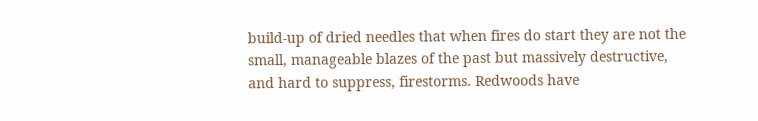build-up of dried needles that when fires do start they are not the small, manageable blazes of the past but massively destructive, and hard to suppress, firestorms. Redwoods have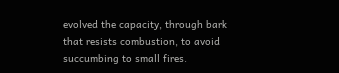evolved the capacity, through bark that resists combustion, to avoid succumbing to small fires.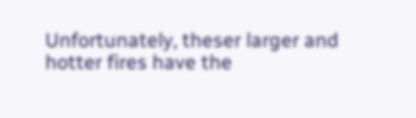Unfortunately, theser larger and hotter fires have the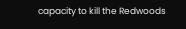capacity to kill the Redwoods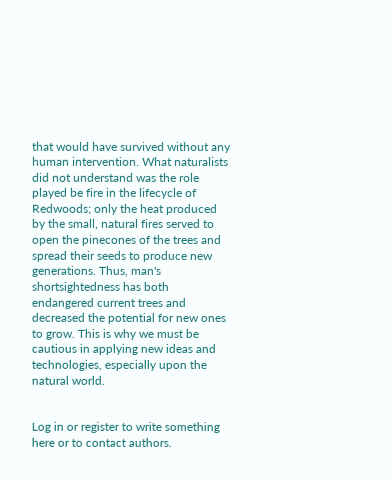that would have survived without any human intervention. What naturalists did not understand was the role played be fire in the lifecycle of Redwoods; only the heat produced by the small, natural fires served to open the pinecones of the trees and spread their seeds to produce new generations. Thus, man's shortsightedness has both endangered current trees and decreased the potential for new ones to grow. This is why we must be cautious in applying new ideas and technologies, especially upon the natural world.


Log in or register to write something here or to contact authors.